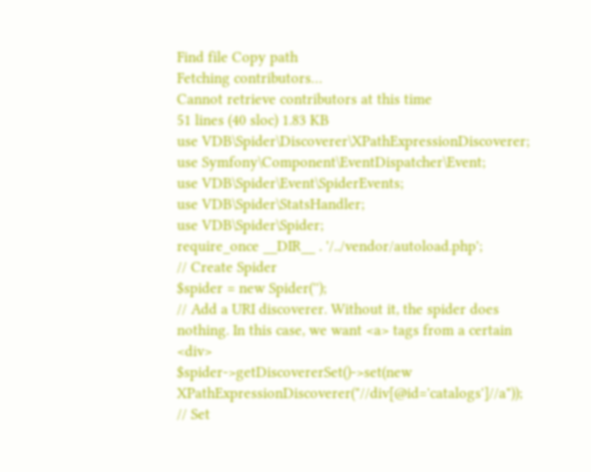Find file Copy path
Fetching contributors…
Cannot retrieve contributors at this time
51 lines (40 sloc) 1.83 KB
use VDB\Spider\Discoverer\XPathExpressionDiscoverer;
use Symfony\Component\EventDispatcher\Event;
use VDB\Spider\Event\SpiderEvents;
use VDB\Spider\StatsHandler;
use VDB\Spider\Spider;
require_once __DIR__ . '/../vendor/autoload.php';
// Create Spider
$spider = new Spider('');
// Add a URI discoverer. Without it, the spider does nothing. In this case, we want <a> tags from a certain <div>
$spider->getDiscovererSet()->set(new XPathExpressionDiscoverer("//div[@id='catalogs']//a"));
// Set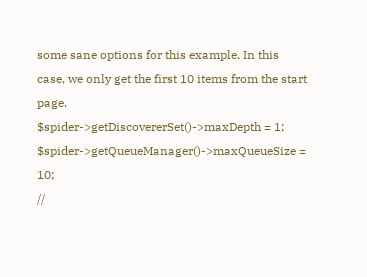some sane options for this example. In this case, we only get the first 10 items from the start page.
$spider->getDiscovererSet()->maxDepth = 1;
$spider->getQueueManager()->maxQueueSize = 10;
//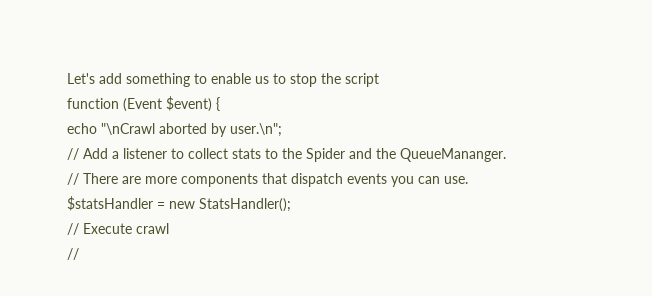Let's add something to enable us to stop the script
function (Event $event) {
echo "\nCrawl aborted by user.\n";
// Add a listener to collect stats to the Spider and the QueueMananger.
// There are more components that dispatch events you can use.
$statsHandler = new StatsHandler();
// Execute crawl
//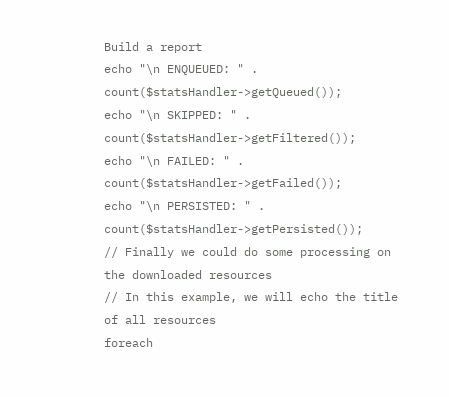Build a report
echo "\n ENQUEUED: " . count($statsHandler->getQueued());
echo "\n SKIPPED: " . count($statsHandler->getFiltered());
echo "\n FAILED: " . count($statsHandler->getFailed());
echo "\n PERSISTED: " . count($statsHandler->getPersisted());
// Finally we could do some processing on the downloaded resources
// In this example, we will echo the title of all resources
foreach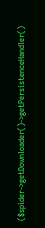($spider->getDownloader()->getPersistenceHandler()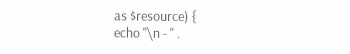as $resource) {
echo "\n - " .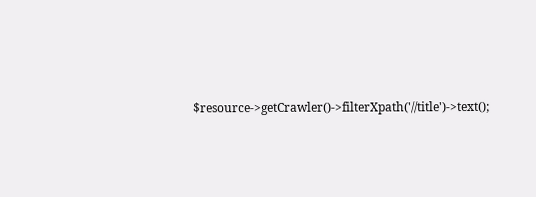$resource->getCrawler()->filterXpath('//title')->text();